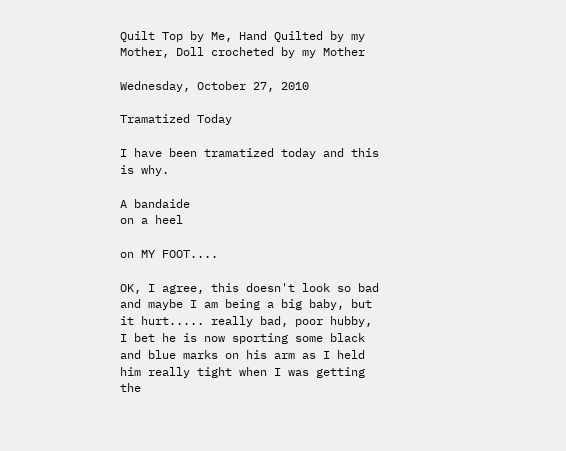Quilt Top by Me, Hand Quilted by my Mother, Doll crocheted by my Mother

Wednesday, October 27, 2010

Tramatized Today

I have been tramatized today and this is why.

A bandaide
on a heel

on MY FOOT....

OK, I agree, this doesn't look so bad and maybe I am being a big baby, but it hurt..... really bad, poor hubby, I bet he is now sporting some black and blue marks on his arm as I held him really tight when I was getting the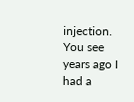injection.
You see years ago I had a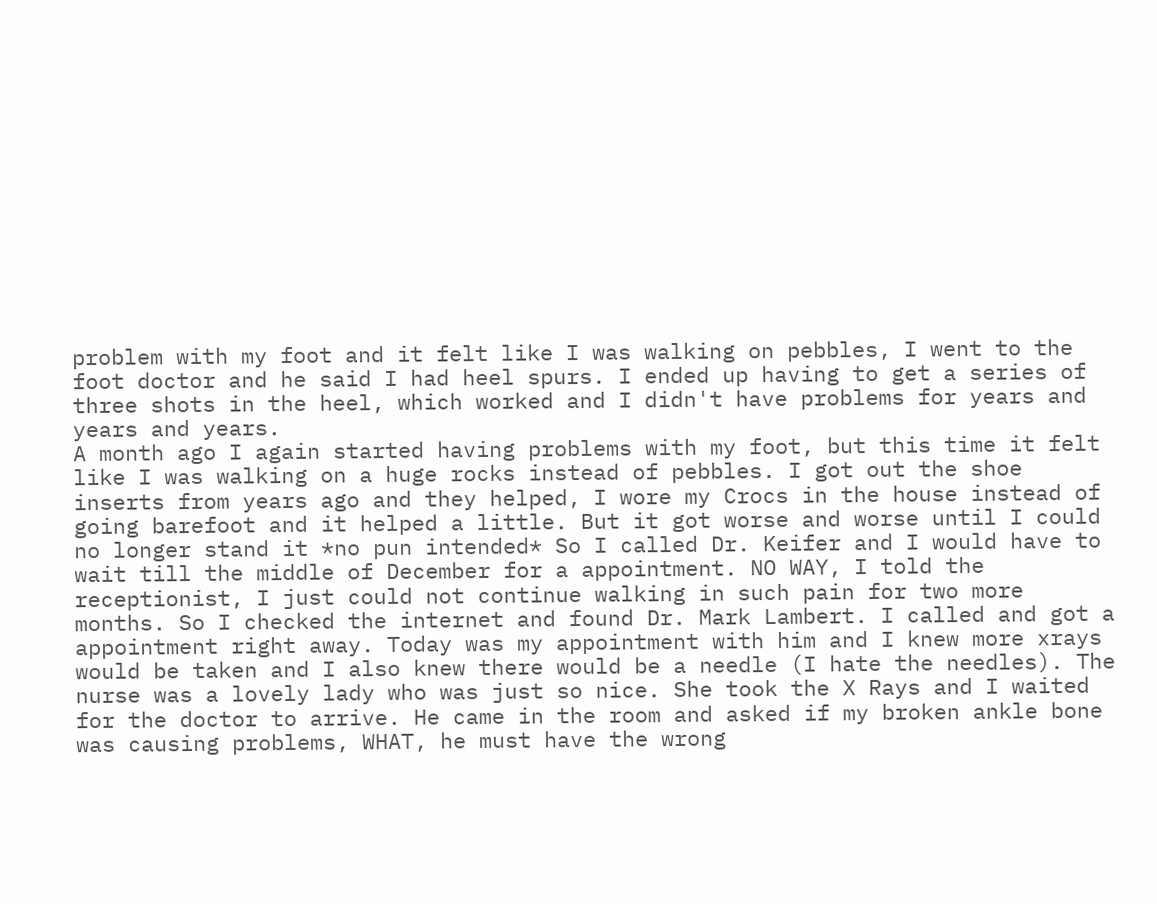problem with my foot and it felt like I was walking on pebbles, I went to the foot doctor and he said I had heel spurs. I ended up having to get a series of three shots in the heel, which worked and I didn't have problems for years and years and years.
A month ago I again started having problems with my foot, but this time it felt like I was walking on a huge rocks instead of pebbles. I got out the shoe inserts from years ago and they helped, I wore my Crocs in the house instead of going barefoot and it helped a little. But it got worse and worse until I could no longer stand it *no pun intended* So I called Dr. Keifer and I would have to wait till the middle of December for a appointment. NO WAY, I told the receptionist, I just could not continue walking in such pain for two more months. So I checked the internet and found Dr. Mark Lambert. I called and got a appointment right away. Today was my appointment with him and I knew more xrays would be taken and I also knew there would be a needle (I hate the needles). The nurse was a lovely lady who was just so nice. She took the X Rays and I waited for the doctor to arrive. He came in the room and asked if my broken ankle bone was causing problems, WHAT, he must have the wrong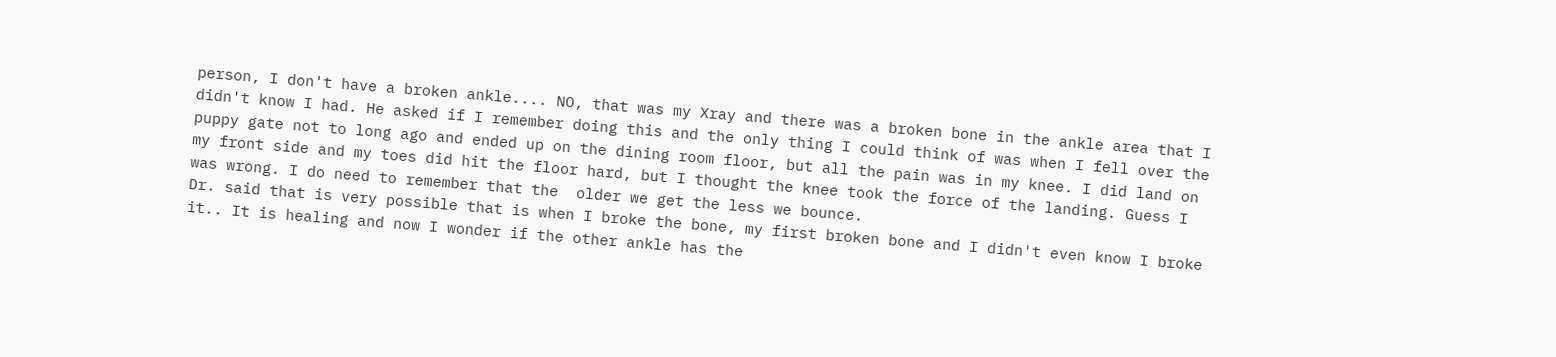person, I don't have a broken ankle.... NO, that was my Xray and there was a broken bone in the ankle area that I didn't know I had. He asked if I remember doing this and the only thing I could think of was when I fell over the puppy gate not to long ago and ended up on the dining room floor, but all the pain was in my knee. I did land on my front side and my toes did hit the floor hard, but I thought the knee took the force of the landing. Guess I was wrong. I do need to remember that the  older we get the less we bounce.
Dr. said that is very possible that is when I broke the bone, my first broken bone and I didn't even know I broke it.. It is healing and now I wonder if the other ankle has the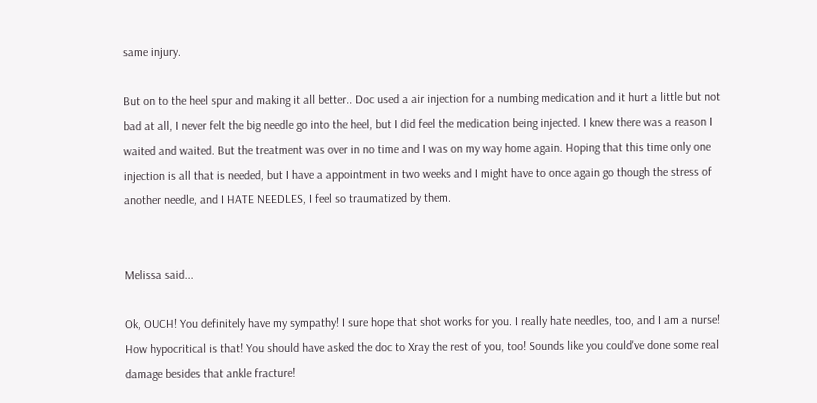same injury.

But on to the heel spur and making it all better.. Doc used a air injection for a numbing medication and it hurt a little but not bad at all, I never felt the big needle go into the heel, but I did feel the medication being injected. I knew there was a reason I waited and waited. But the treatment was over in no time and I was on my way home again. Hoping that this time only one injection is all that is needed, but I have a appointment in two weeks and I might have to once again go though the stress of another needle, and I HATE NEEDLES, I feel so traumatized by them.


Melissa said...

Ok, OUCH! You definitely have my sympathy! I sure hope that shot works for you. I really hate needles, too, and I am a nurse! How hypocritical is that! You should have asked the doc to Xray the rest of you, too! Sounds like you could've done some real damage besides that ankle fracture!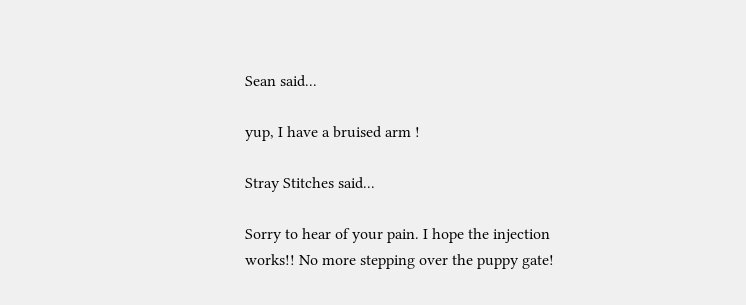Sean said...

yup, I have a bruised arm !

Stray Stitches said...

Sorry to hear of your pain. I hope the injection works!! No more stepping over the puppy gate!